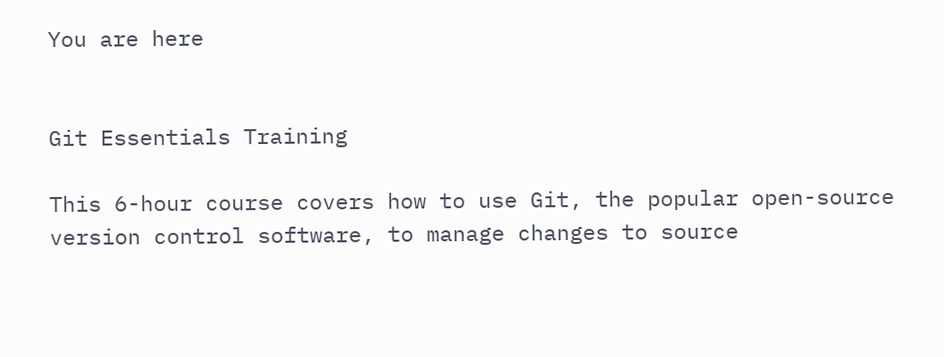You are here


Git Essentials Training

This 6-hour course covers how to use Git, the popular open-source version control software, to manage changes to source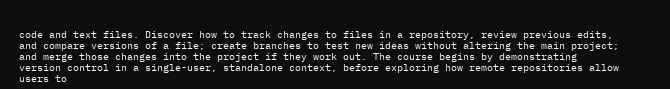code and text files. Discover how to track changes to files in a repository, review previous edits, and compare versions of a file; create branches to test new ideas without altering the main project; and merge those changes into the project if they work out. The course begins by demonstrating version control in a single-user, standalone context, before exploring how remote repositories allow users to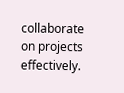collaborate on projects effectively.